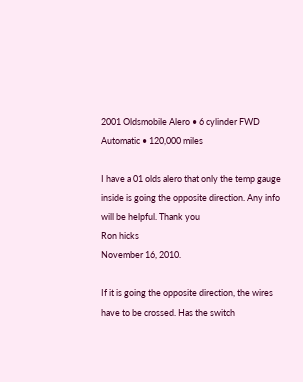2001 Oldsmobile Alero • 6 cylinder FWD Automatic • 120,000 miles

I have a 01 olds alero that only the temp gauge inside is going the opposite direction. Any info will be helpful. Thank you
Ron hicks
November 16, 2010.

If it is going the opposite direction, the wires have to be crossed. Has the switch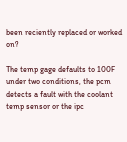been reciently replaced or worked on?

The temp gage defaults to 100F under two conditions, the pcm detects a fault with the coolant temp sensor or the ipc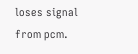loses signal from pcm.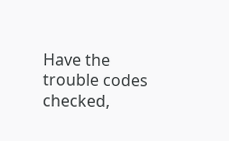Have the trouble codes checked,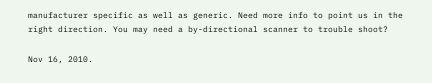manufacturer specific as well as generic. Need more info to point us in the right direction. You may need a by-directional scanner to trouble shoot?

Nov 16, 2010.